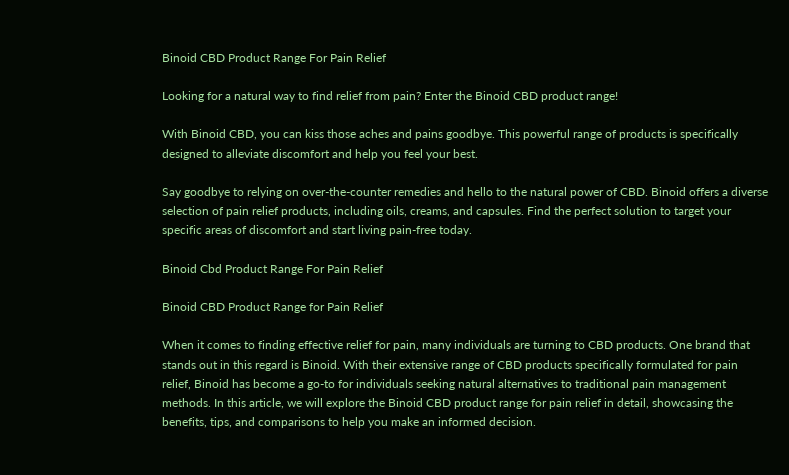Binoid CBD Product Range For Pain Relief

Looking for a natural way to find relief from pain? Enter the Binoid CBD product range!

With Binoid CBD, you can kiss those aches and pains goodbye. This powerful range of products is specifically designed to alleviate discomfort and help you feel your best.

Say goodbye to relying on over-the-counter remedies and hello to the natural power of CBD. Binoid offers a diverse selection of pain relief products, including oils, creams, and capsules. Find the perfect solution to target your specific areas of discomfort and start living pain-free today.

Binoid Cbd Product Range For Pain Relief

Binoid CBD Product Range for Pain Relief

When it comes to finding effective relief for pain, many individuals are turning to CBD products. One brand that stands out in this regard is Binoid. With their extensive range of CBD products specifically formulated for pain relief, Binoid has become a go-to for individuals seeking natural alternatives to traditional pain management methods. In this article, we will explore the Binoid CBD product range for pain relief in detail, showcasing the benefits, tips, and comparisons to help you make an informed decision.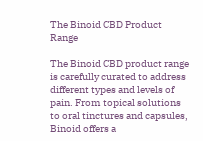The Binoid CBD Product Range

The Binoid CBD product range is carefully curated to address different types and levels of pain. From topical solutions to oral tinctures and capsules, Binoid offers a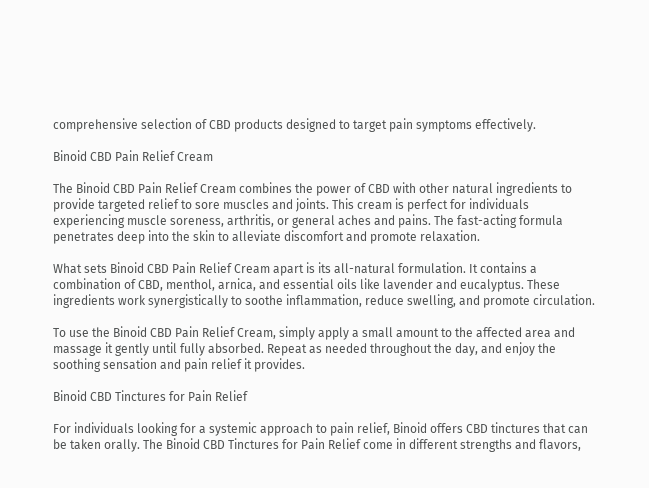comprehensive selection of CBD products designed to target pain symptoms effectively.

Binoid CBD Pain Relief Cream

The Binoid CBD Pain Relief Cream combines the power of CBD with other natural ingredients to provide targeted relief to sore muscles and joints. This cream is perfect for individuals experiencing muscle soreness, arthritis, or general aches and pains. The fast-acting formula penetrates deep into the skin to alleviate discomfort and promote relaxation.

What sets Binoid CBD Pain Relief Cream apart is its all-natural formulation. It contains a combination of CBD, menthol, arnica, and essential oils like lavender and eucalyptus. These ingredients work synergistically to soothe inflammation, reduce swelling, and promote circulation.

To use the Binoid CBD Pain Relief Cream, simply apply a small amount to the affected area and massage it gently until fully absorbed. Repeat as needed throughout the day, and enjoy the soothing sensation and pain relief it provides.

Binoid CBD Tinctures for Pain Relief

For individuals looking for a systemic approach to pain relief, Binoid offers CBD tinctures that can be taken orally. The Binoid CBD Tinctures for Pain Relief come in different strengths and flavors,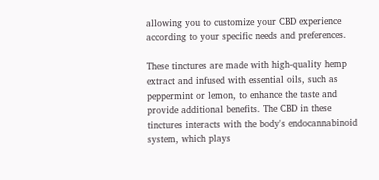allowing you to customize your CBD experience according to your specific needs and preferences.

These tinctures are made with high-quality hemp extract and infused with essential oils, such as peppermint or lemon, to enhance the taste and provide additional benefits. The CBD in these tinctures interacts with the body's endocannabinoid system, which plays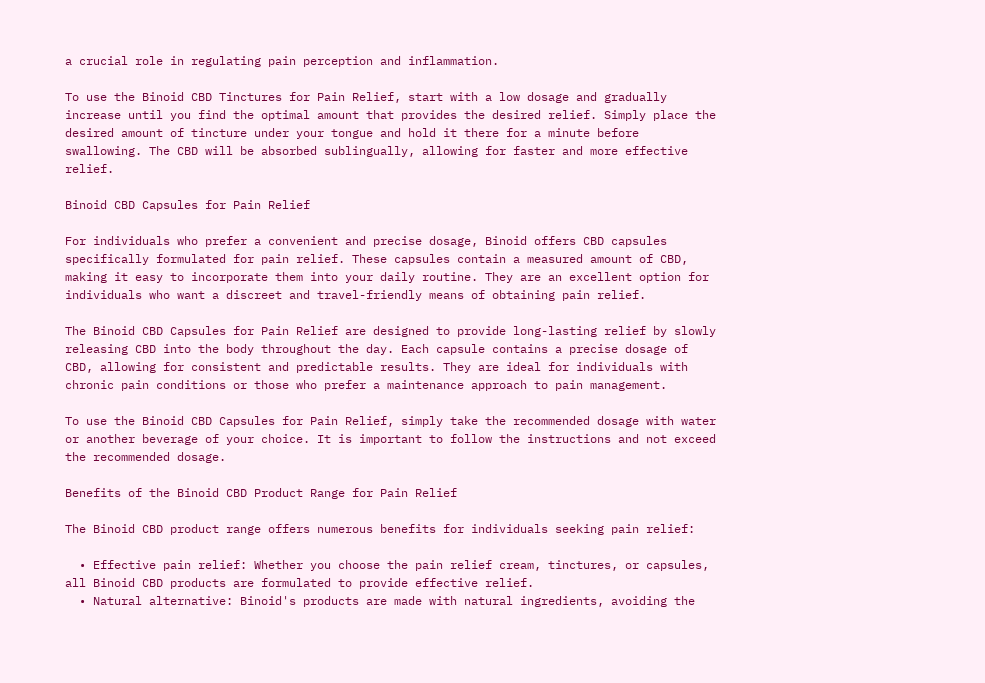a crucial role in regulating pain perception and inflammation.

To use the Binoid CBD Tinctures for Pain Relief, start with a low dosage and gradually increase until you find the optimal amount that provides the desired relief. Simply place the desired amount of tincture under your tongue and hold it there for a minute before swallowing. The CBD will be absorbed sublingually, allowing for faster and more effective relief.

Binoid CBD Capsules for Pain Relief

For individuals who prefer a convenient and precise dosage, Binoid offers CBD capsules specifically formulated for pain relief. These capsules contain a measured amount of CBD, making it easy to incorporate them into your daily routine. They are an excellent option for individuals who want a discreet and travel-friendly means of obtaining pain relief.

The Binoid CBD Capsules for Pain Relief are designed to provide long-lasting relief by slowly releasing CBD into the body throughout the day. Each capsule contains a precise dosage of CBD, allowing for consistent and predictable results. They are ideal for individuals with chronic pain conditions or those who prefer a maintenance approach to pain management.

To use the Binoid CBD Capsules for Pain Relief, simply take the recommended dosage with water or another beverage of your choice. It is important to follow the instructions and not exceed the recommended dosage.

Benefits of the Binoid CBD Product Range for Pain Relief

The Binoid CBD product range offers numerous benefits for individuals seeking pain relief:

  • Effective pain relief: Whether you choose the pain relief cream, tinctures, or capsules, all Binoid CBD products are formulated to provide effective relief.
  • Natural alternative: Binoid's products are made with natural ingredients, avoiding the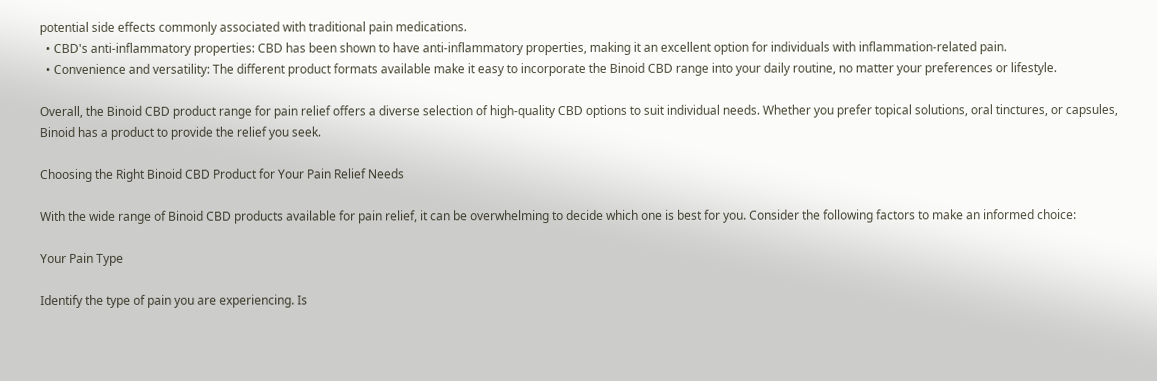potential side effects commonly associated with traditional pain medications.
  • CBD's anti-inflammatory properties: CBD has been shown to have anti-inflammatory properties, making it an excellent option for individuals with inflammation-related pain.
  • Convenience and versatility: The different product formats available make it easy to incorporate the Binoid CBD range into your daily routine, no matter your preferences or lifestyle.

Overall, the Binoid CBD product range for pain relief offers a diverse selection of high-quality CBD options to suit individual needs. Whether you prefer topical solutions, oral tinctures, or capsules, Binoid has a product to provide the relief you seek.

Choosing the Right Binoid CBD Product for Your Pain Relief Needs

With the wide range of Binoid CBD products available for pain relief, it can be overwhelming to decide which one is best for you. Consider the following factors to make an informed choice:

Your Pain Type

Identify the type of pain you are experiencing. Is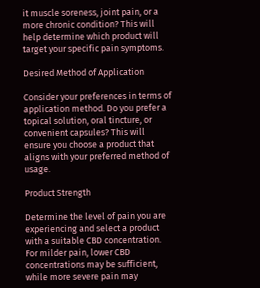it muscle soreness, joint pain, or a more chronic condition? This will help determine which product will target your specific pain symptoms.

Desired Method of Application

Consider your preferences in terms of application method. Do you prefer a topical solution, oral tincture, or convenient capsules? This will ensure you choose a product that aligns with your preferred method of usage.

Product Strength

Determine the level of pain you are experiencing and select a product with a suitable CBD concentration. For milder pain, lower CBD concentrations may be sufficient, while more severe pain may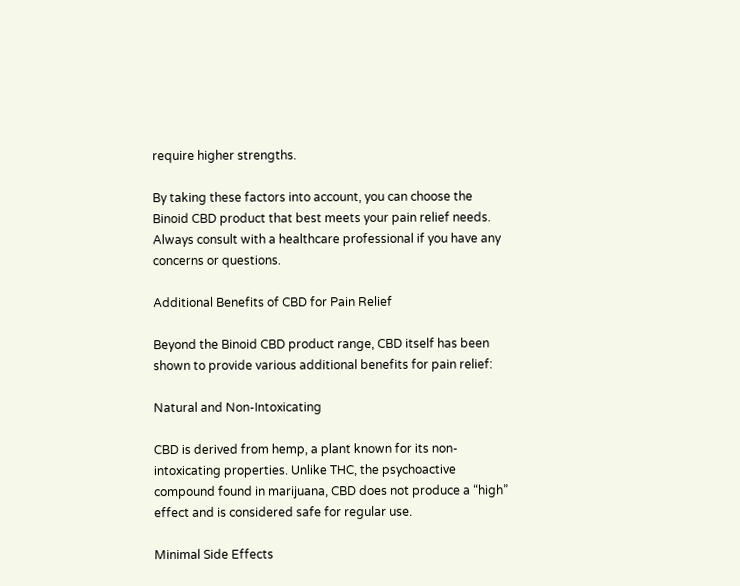require higher strengths.

By taking these factors into account, you can choose the Binoid CBD product that best meets your pain relief needs. Always consult with a healthcare professional if you have any concerns or questions.

Additional Benefits of CBD for Pain Relief

Beyond the Binoid CBD product range, CBD itself has been shown to provide various additional benefits for pain relief:

Natural and Non-Intoxicating

CBD is derived from hemp, a plant known for its non-intoxicating properties. Unlike THC, the psychoactive compound found in marijuana, CBD does not produce a “high” effect and is considered safe for regular use.

Minimal Side Effects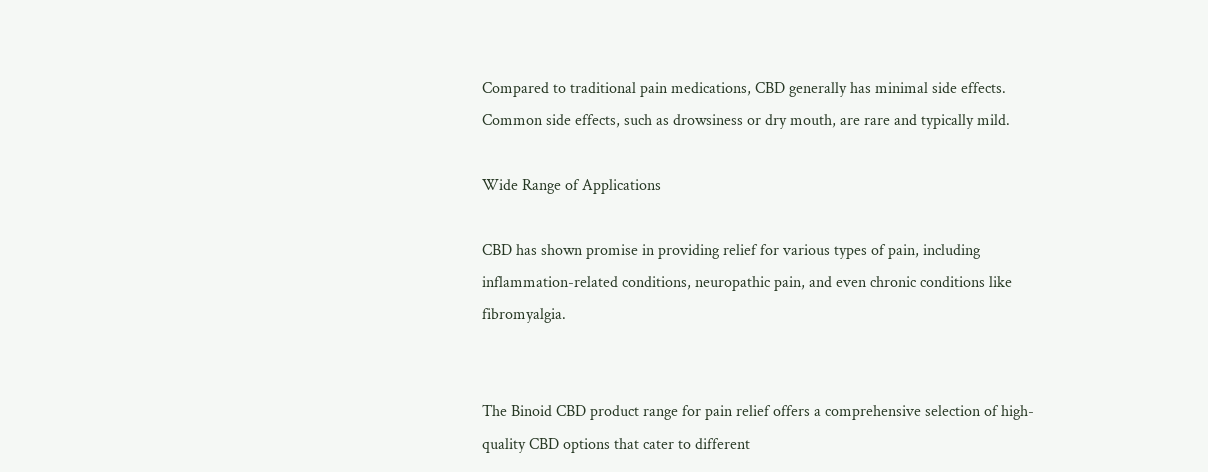Compared to traditional pain medications, CBD generally has minimal side effects. Common side effects, such as drowsiness or dry mouth, are rare and typically mild.

Wide Range of Applications

CBD has shown promise in providing relief for various types of pain, including inflammation-related conditions, neuropathic pain, and even chronic conditions like fibromyalgia.


The Binoid CBD product range for pain relief offers a comprehensive selection of high-quality CBD options that cater to different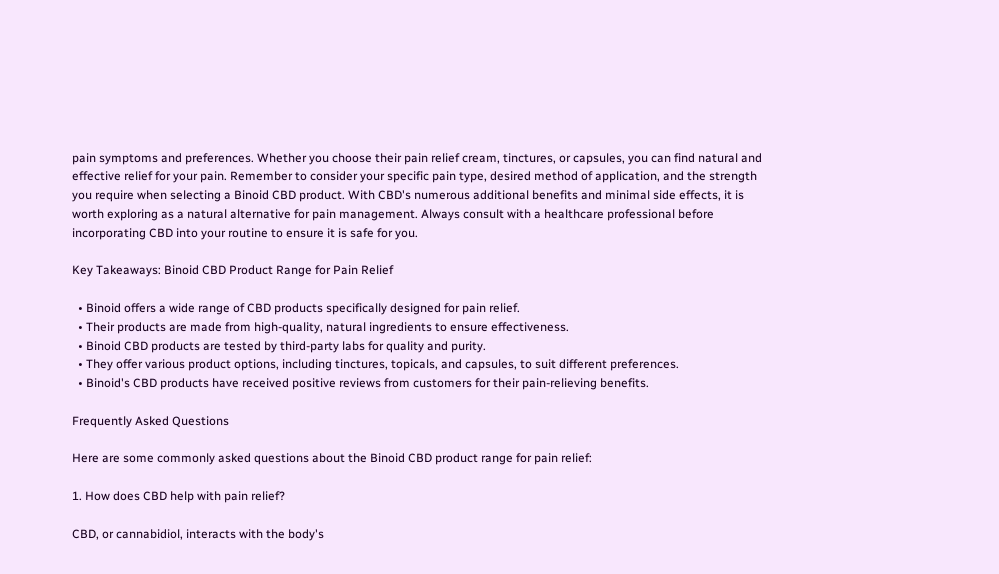pain symptoms and preferences. Whether you choose their pain relief cream, tinctures, or capsules, you can find natural and effective relief for your pain. Remember to consider your specific pain type, desired method of application, and the strength you require when selecting a Binoid CBD product. With CBD's numerous additional benefits and minimal side effects, it is worth exploring as a natural alternative for pain management. Always consult with a healthcare professional before incorporating CBD into your routine to ensure it is safe for you.

Key Takeaways: Binoid CBD Product Range for Pain Relief

  • Binoid offers a wide range of CBD products specifically designed for pain relief.
  • Their products are made from high-quality, natural ingredients to ensure effectiveness.
  • Binoid CBD products are tested by third-party labs for quality and purity.
  • They offer various product options, including tinctures, topicals, and capsules, to suit different preferences.
  • Binoid's CBD products have received positive reviews from customers for their pain-relieving benefits.

Frequently Asked Questions

Here are some commonly asked questions about the Binoid CBD product range for pain relief:

1. How does CBD help with pain relief?

CBD, or cannabidiol, interacts with the body's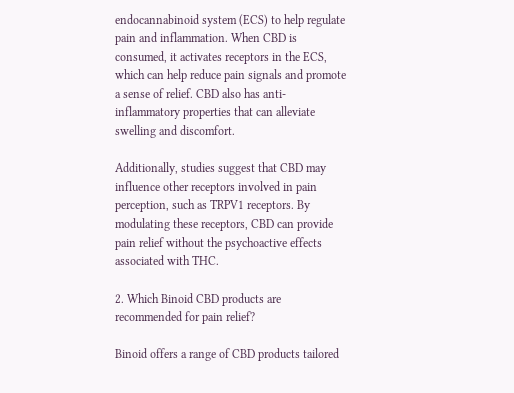endocannabinoid system (ECS) to help regulate pain and inflammation. When CBD is consumed, it activates receptors in the ECS, which can help reduce pain signals and promote a sense of relief. CBD also has anti-inflammatory properties that can alleviate swelling and discomfort.

Additionally, studies suggest that CBD may influence other receptors involved in pain perception, such as TRPV1 receptors. By modulating these receptors, CBD can provide pain relief without the psychoactive effects associated with THC.

2. Which Binoid CBD products are recommended for pain relief?

Binoid offers a range of CBD products tailored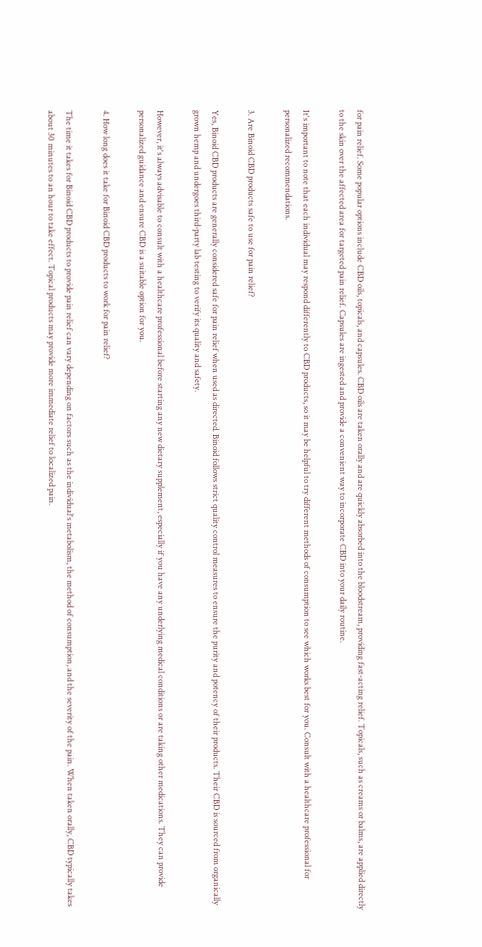for pain relief. Some popular options include CBD oils, topicals, and capsules. CBD oils are taken orally and are quickly absorbed into the bloodstream, providing fast-acting relief. Topicals, such as creams or balms, are applied directly to the skin over the affected area for targeted pain relief. Capsules are ingested and provide a convenient way to incorporate CBD into your daily routine.

It's important to note that each individual may respond differently to CBD products, so it may be helpful to try different methods of consumption to see which works best for you. Consult with a healthcare professional for personalized recommendations.

3. Are Binoid CBD products safe to use for pain relief?

Yes, Binoid CBD products are generally considered safe for pain relief when used as directed. Binoid follows strict quality control measures to ensure the purity and potency of their products. Their CBD is sourced from organically grown hemp and undergoes third-party lab testing to verify its quality and safety.

However, it's always advisable to consult with a healthcare professional before starting any new dietary supplement, especially if you have any underlying medical conditions or are taking other medications. They can provide personalized guidance and ensure CBD is a suitable option for you.

4. How long does it take for Binoid CBD products to work for pain relief?

The time it takes for Binoid CBD products to provide pain relief can vary depending on factors such as the individual's metabolism, the method of consumption, and the severity of the pain. When taken orally, CBD typically takes about 30 minutes to an hour to take effect. Topical products may provide more immediate relief to localized pain.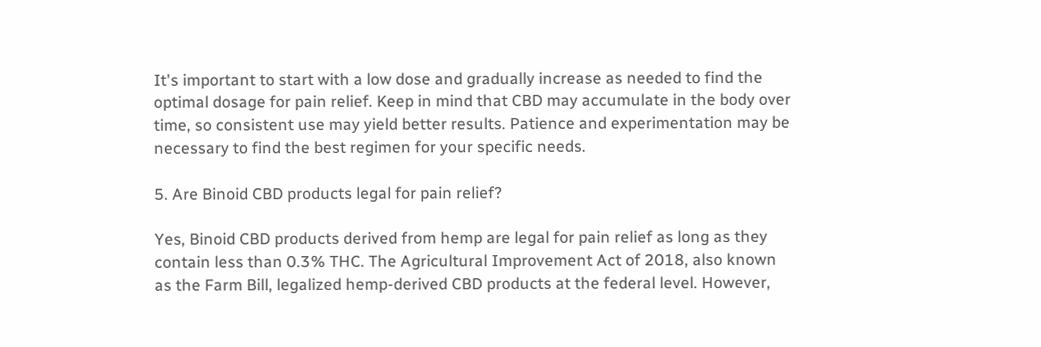It's important to start with a low dose and gradually increase as needed to find the optimal dosage for pain relief. Keep in mind that CBD may accumulate in the body over time, so consistent use may yield better results. Patience and experimentation may be necessary to find the best regimen for your specific needs.

5. Are Binoid CBD products legal for pain relief?

Yes, Binoid CBD products derived from hemp are legal for pain relief as long as they contain less than 0.3% THC. The Agricultural Improvement Act of 2018, also known as the Farm Bill, legalized hemp-derived CBD products at the federal level. However,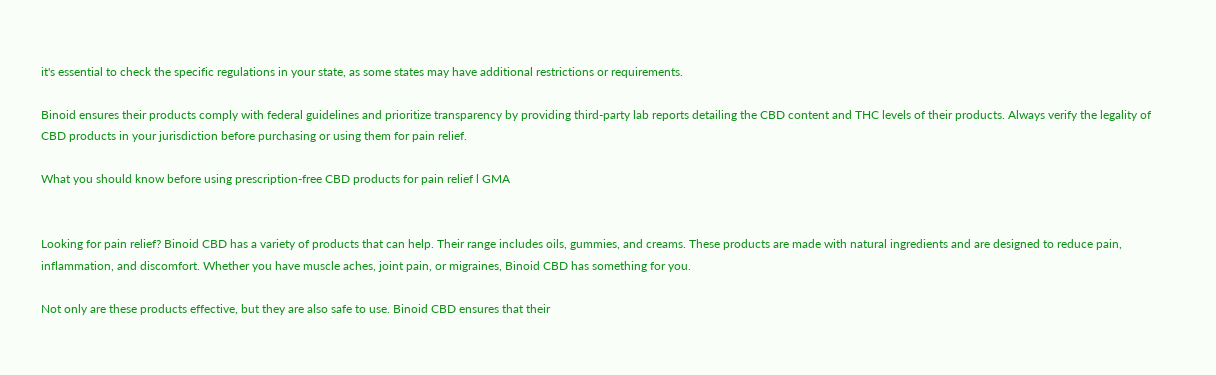it's essential to check the specific regulations in your state, as some states may have additional restrictions or requirements.

Binoid ensures their products comply with federal guidelines and prioritize transparency by providing third-party lab reports detailing the CBD content and THC levels of their products. Always verify the legality of CBD products in your jurisdiction before purchasing or using them for pain relief.

What you should know before using prescription-free CBD products for pain relief l GMA


Looking for pain relief? Binoid CBD has a variety of products that can help. Their range includes oils, gummies, and creams. These products are made with natural ingredients and are designed to reduce pain, inflammation, and discomfort. Whether you have muscle aches, joint pain, or migraines, Binoid CBD has something for you.

Not only are these products effective, but they are also safe to use. Binoid CBD ensures that their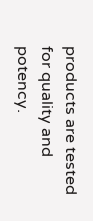products are tested for quality and potency.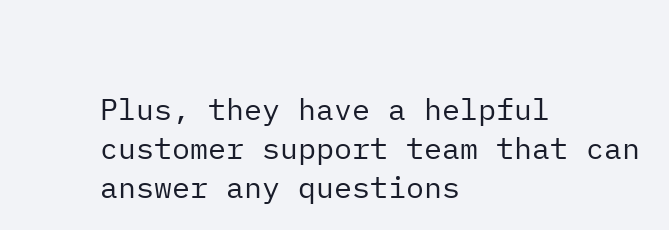Plus, they have a helpful customer support team that can answer any questions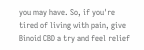you may have. So, if you're tired of living with pain, give Binoid CBD a try and feel relief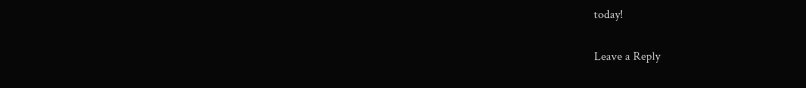today!

Leave a Reply